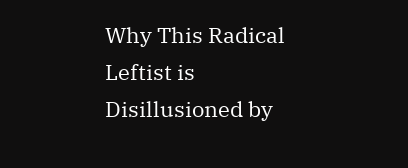Why This Radical Leftist is Disillusioned by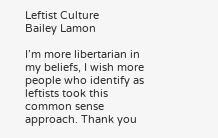Leftist Culture
Bailey Lamon

I’m more libertarian in my beliefs, I wish more people who identify as leftists took this common sense approach. Thank you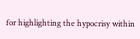for highlighting the hypocrisy within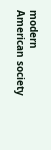modern American society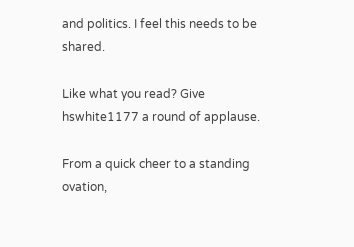and politics. I feel this needs to be shared.

Like what you read? Give hswhite1177 a round of applause.

From a quick cheer to a standing ovation,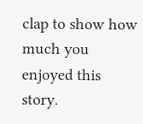clap to show how much you enjoyed this story.